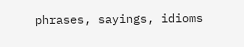phrases, sayings, idioms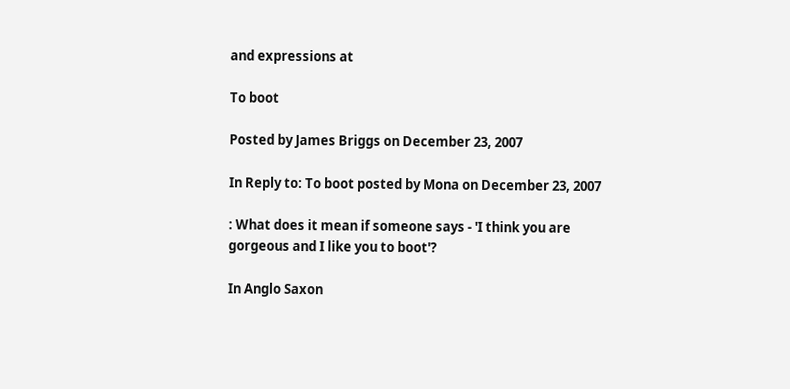and expressions at

To boot

Posted by James Briggs on December 23, 2007

In Reply to: To boot posted by Mona on December 23, 2007

: What does it mean if someone says - 'I think you are gorgeous and I like you to boot'?

In Anglo Saxon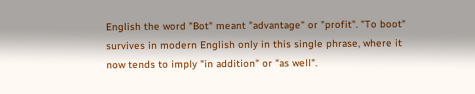English the word "Bot" meant "advantage" or "profit". "To boot" survives in modern English only in this single phrase, where it now tends to imply "in addition" or "as well".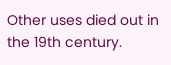Other uses died out in the 19th century.